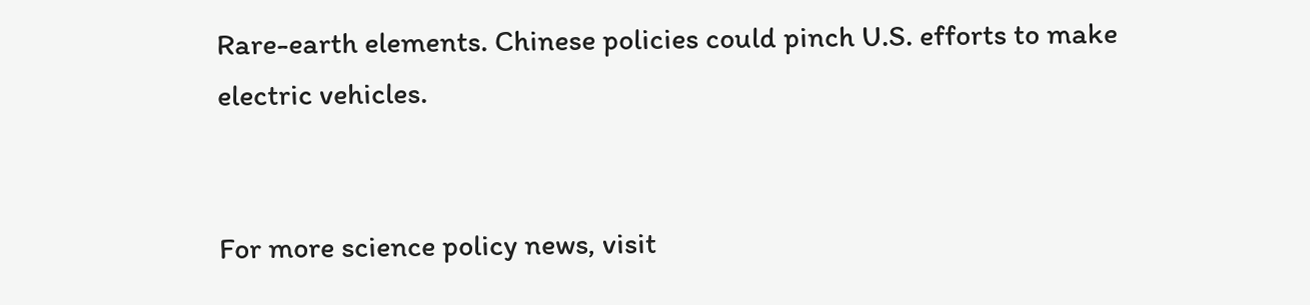Rare-earth elements. Chinese policies could pinch U.S. efforts to make electric vehicles.


For more science policy news, visit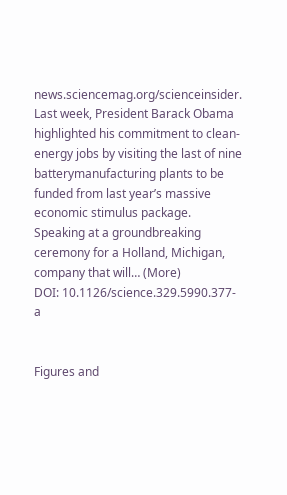news.sciencemag.org/scienceinsider. Last week, President Barack Obama highlighted his commitment to clean-energy jobs by visiting the last of nine batterymanufacturing plants to be funded from last year’s massive economic stimulus package. Speaking at a groundbreaking ceremony for a Holland, Michigan, company that will… (More)
DOI: 10.1126/science.329.5990.377-a


Figures and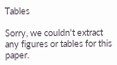Tables

Sorry, we couldn't extract any figures or tables for this paper.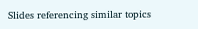Slides referencing similar topics